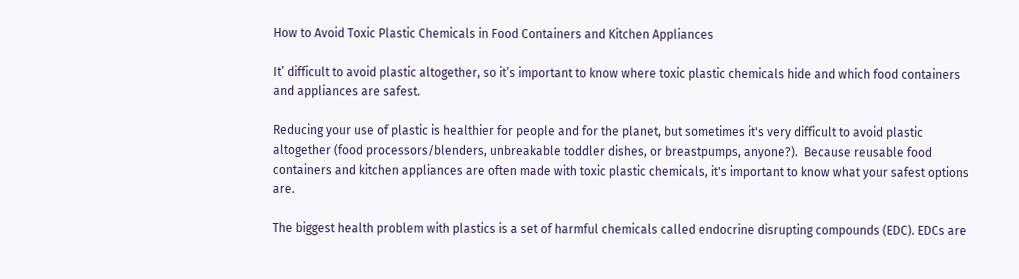How to Avoid Toxic Plastic Chemicals in Food Containers and Kitchen Appliances

It’ difficult to avoid plastic altogether, so it’s important to know where toxic plastic chemicals hide and which food containers and appliances are safest.

Reducing your use of plastic is healthier for people and for the planet, but sometimes it's very difficult to avoid plastic altogether (food processors/blenders, unbreakable toddler dishes, or breastpumps, anyone?).  Because reusable food containers and kitchen appliances are often made with toxic plastic chemicals, it's important to know what your safest options are.

The biggest health problem with plastics is a set of harmful chemicals called endocrine disrupting compounds (EDC). EDCs are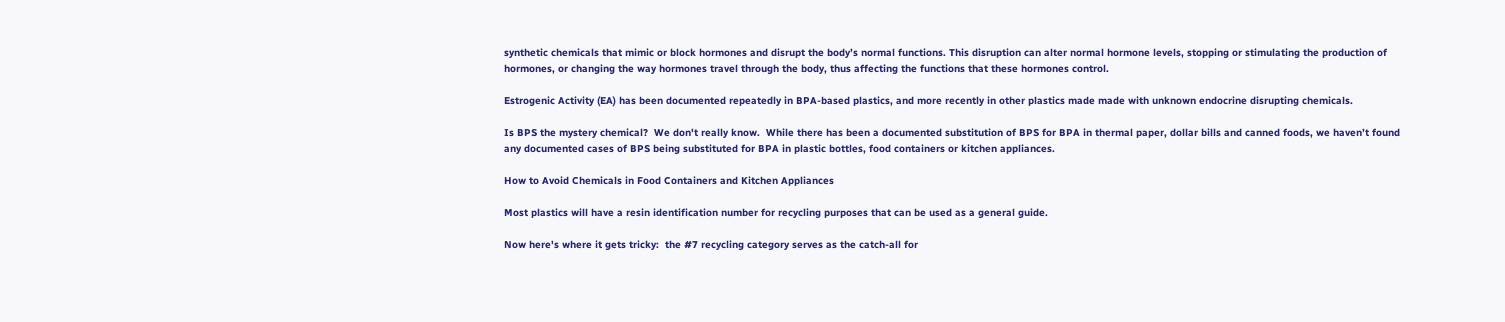synthetic chemicals that mimic or block hormones and disrupt the body’s normal functions. This disruption can alter normal hormone levels, stopping or stimulating the production of hormones, or changing the way hormones travel through the body, thus affecting the functions that these hormones control.

Estrogenic Activity (EA) has been documented repeatedly in BPA-based plastics, and more recently in other plastics made made with unknown endocrine disrupting chemicals.

Is BPS the mystery chemical?  We don't really know.  While there has been a documented substitution of BPS for BPA in thermal paper, dollar bills and canned foods, we haven’t found any documented cases of BPS being substituted for BPA in plastic bottles, food containers or kitchen appliances.

How to Avoid Chemicals in Food Containers and Kitchen Appliances

Most plastics will have a resin identification number for recycling purposes that can be used as a general guide.

Now here's where it gets tricky:  the #7 recycling category serves as the catch-all for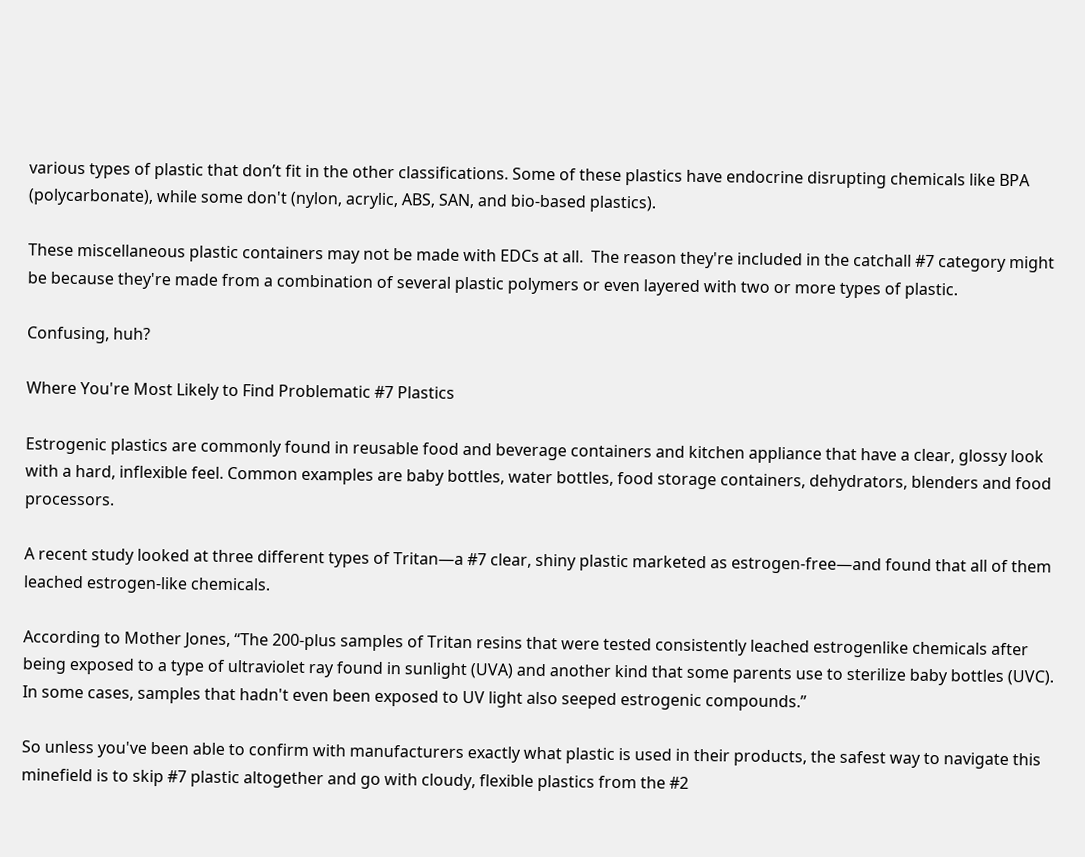various types of plastic that don’t fit in the other classifications. Some of these plastics have endocrine disrupting chemicals like BPA (polycarbonate), while some don't (nylon, acrylic, ABS, SAN, and bio-based plastics).

These miscellaneous plastic containers may not be made with EDCs at all.  The reason they're included in the catchall #7 category might be because they're made from a combination of several plastic polymers or even layered with two or more types of plastic.

Confusing, huh?

Where You're Most Likely to Find Problematic #7 Plastics

Estrogenic plastics are commonly found in reusable food and beverage containers and kitchen appliance that have a clear, glossy look with a hard, inflexible feel. Common examples are baby bottles, water bottles, food storage containers, dehydrators, blenders and food processors.

A recent study looked at three different types of Tritan—a #7 clear, shiny plastic marketed as estrogen-free—and found that all of them leached estrogen-like chemicals.

According to Mother Jones, “The 200-plus samples of Tritan resins that were tested consistently leached estrogenlike chemicals after being exposed to a type of ultraviolet ray found in sunlight (UVA) and another kind that some parents use to sterilize baby bottles (UVC). In some cases, samples that hadn't even been exposed to UV light also seeped estrogenic compounds.”

So unless you've been able to confirm with manufacturers exactly what plastic is used in their products, the safest way to navigate this minefield is to skip #7 plastic altogether and go with cloudy, flexible plastics from the #2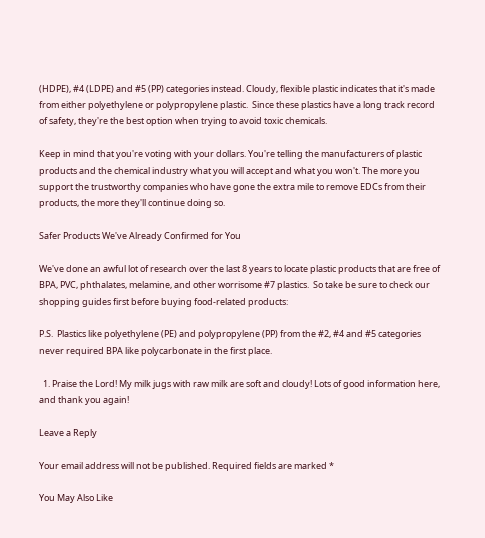(HDPE), #4 (LDPE) and #5 (PP) categories instead. Cloudy, flexible plastic indicates that it's made from either polyethylene or polypropylene plastic.  Since these plastics have a long track record of safety, they're the best option when trying to avoid toxic chemicals.

Keep in mind that you're voting with your dollars. You're telling the manufacturers of plastic products and the chemical industry what you will accept and what you won't. The more you support the trustworthy companies who have gone the extra mile to remove EDCs from their products, the more they'll continue doing so.

Safer Products We've Already Confirmed for You

We've done an awful lot of research over the last 8 years to locate plastic products that are free of BPA, PVC, phthalates, melamine, and other worrisome #7 plastics.  So take be sure to check our shopping guides first before buying food-related products:

P.S.  Plastics like polyethylene (PE) and polypropylene (PP) from the #2, #4 and #5 categories never required BPA like polycarbonate in the first place.

  1. Praise the Lord! My milk jugs with raw milk are soft and cloudy! Lots of good information here, and thank you again!

Leave a Reply

Your email address will not be published. Required fields are marked *

You May Also Like